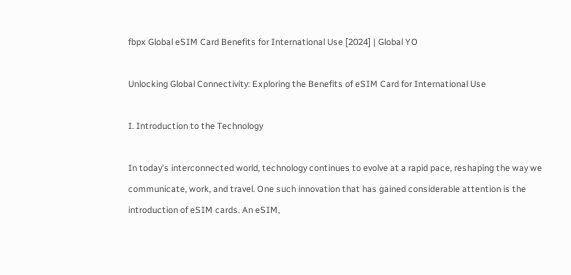fbpx Global eSIM Card Benefits for International Use [2024] | Global YO

Unlocking Global Connectivity: Exploring the Benefits of eSIM Card for International Use

I. Introduction to the Technology

In today’s interconnected world, technology continues to evolve at a rapid pace, reshaping the way we communicate, work, and travel. One such innovation that has gained considerable attention is the introduction of eSIM cards. An eSIM,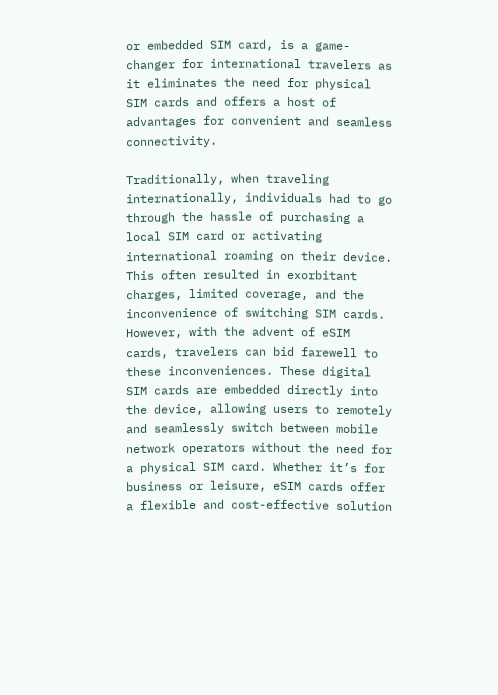or embedded SIM card, is a game-changer for international travelers as it eliminates the need for physical SIM cards and offers a host of advantages for convenient and seamless connectivity.

Traditionally, when traveling internationally, individuals had to go through the hassle of purchasing a local SIM card or activating international roaming on their device. This often resulted in exorbitant charges, limited coverage, and the inconvenience of switching SIM cards. However, with the advent of eSIM cards, travelers can bid farewell to these inconveniences. These digital SIM cards are embedded directly into the device, allowing users to remotely and seamlessly switch between mobile network operators without the need for a physical SIM card. Whether it’s for business or leisure, eSIM cards offer a flexible and cost-effective solution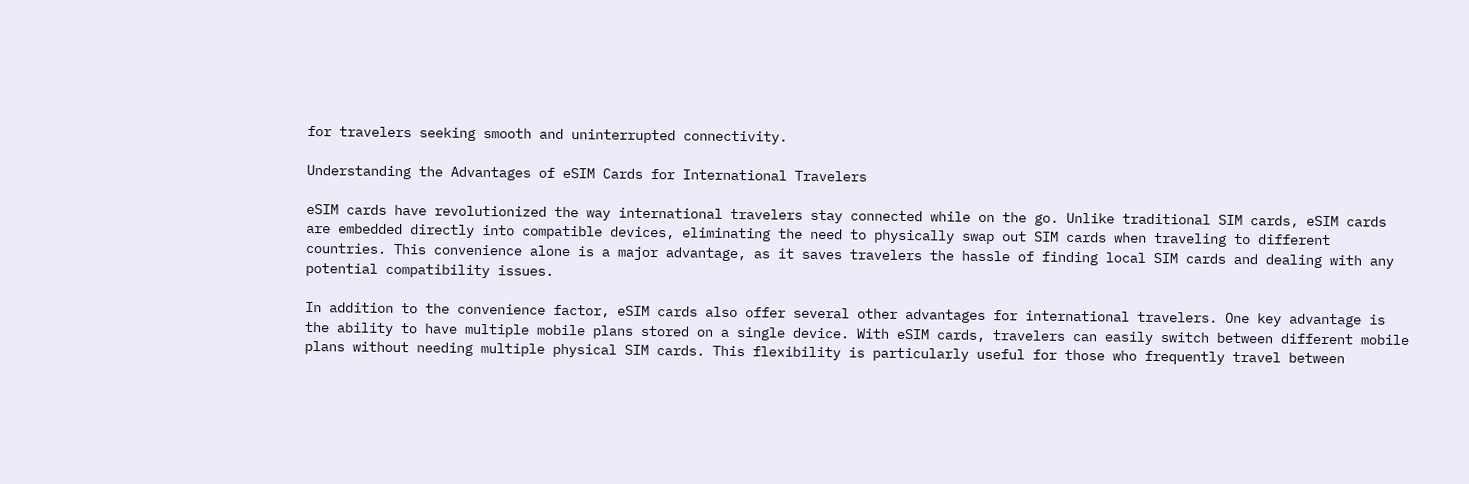for travelers seeking smooth and uninterrupted connectivity.

Understanding the Advantages of eSIM Cards for International Travelers

eSIM cards have revolutionized the way international travelers stay connected while on the go. Unlike traditional SIM cards, eSIM cards are embedded directly into compatible devices, eliminating the need to physically swap out SIM cards when traveling to different countries. This convenience alone is a major advantage, as it saves travelers the hassle of finding local SIM cards and dealing with any potential compatibility issues.

In addition to the convenience factor, eSIM cards also offer several other advantages for international travelers. One key advantage is the ability to have multiple mobile plans stored on a single device. With eSIM cards, travelers can easily switch between different mobile plans without needing multiple physical SIM cards. This flexibility is particularly useful for those who frequently travel between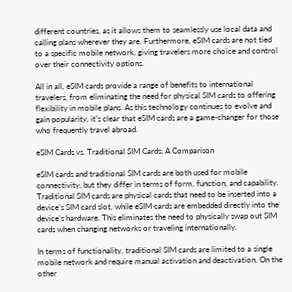different countries, as it allows them to seamlessly use local data and calling plans wherever they are. Furthermore, eSIM cards are not tied to a specific mobile network, giving travelers more choice and control over their connectivity options.

All in all, eSIM cards provide a range of benefits to international travelers, from eliminating the need for physical SIM cards to offering flexibility in mobile plans. As this technology continues to evolve and gain popularity, it’s clear that eSIM cards are a game-changer for those who frequently travel abroad.

eSIM Cards vs. Traditional SIM Cards: A Comparison

eSIM cards and traditional SIM cards are both used for mobile connectivity, but they differ in terms of form, function, and capability. Traditional SIM cards are physical cards that need to be inserted into a device’s SIM card slot, while eSIM cards are embedded directly into the device’s hardware. This eliminates the need to physically swap out SIM cards when changing networks or traveling internationally.

In terms of functionality, traditional SIM cards are limited to a single mobile network and require manual activation and deactivation. On the other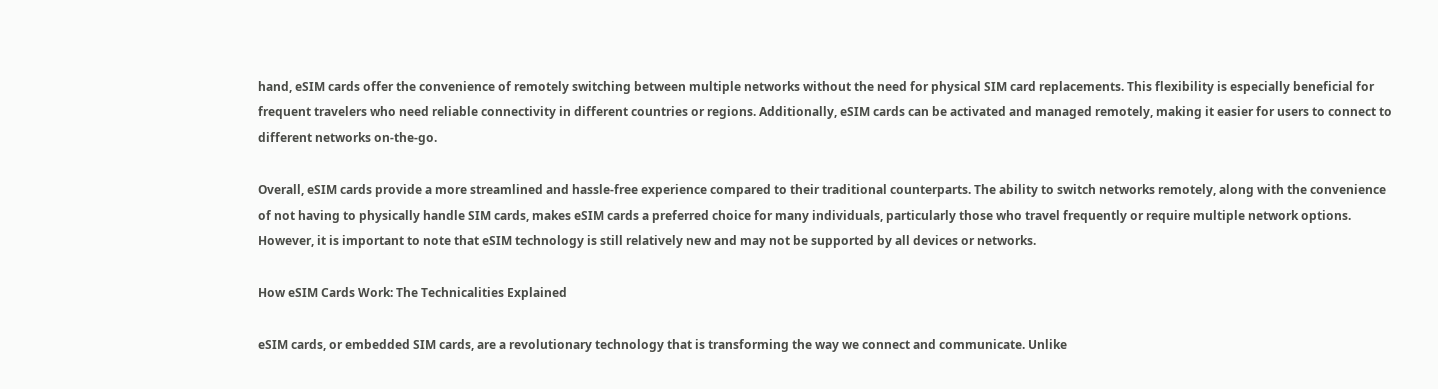hand, eSIM cards offer the convenience of remotely switching between multiple networks without the need for physical SIM card replacements. This flexibility is especially beneficial for frequent travelers who need reliable connectivity in different countries or regions. Additionally, eSIM cards can be activated and managed remotely, making it easier for users to connect to different networks on-the-go.

Overall, eSIM cards provide a more streamlined and hassle-free experience compared to their traditional counterparts. The ability to switch networks remotely, along with the convenience of not having to physically handle SIM cards, makes eSIM cards a preferred choice for many individuals, particularly those who travel frequently or require multiple network options. However, it is important to note that eSIM technology is still relatively new and may not be supported by all devices or networks.

How eSIM Cards Work: The Technicalities Explained

eSIM cards, or embedded SIM cards, are a revolutionary technology that is transforming the way we connect and communicate. Unlike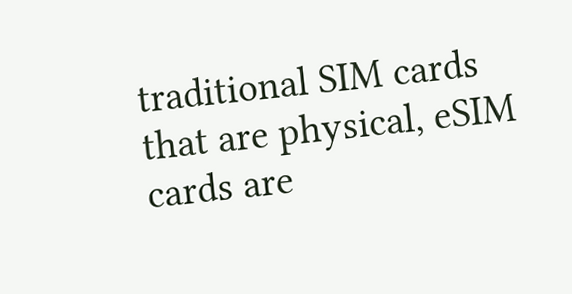traditional SIM cards that are physical, eSIM cards are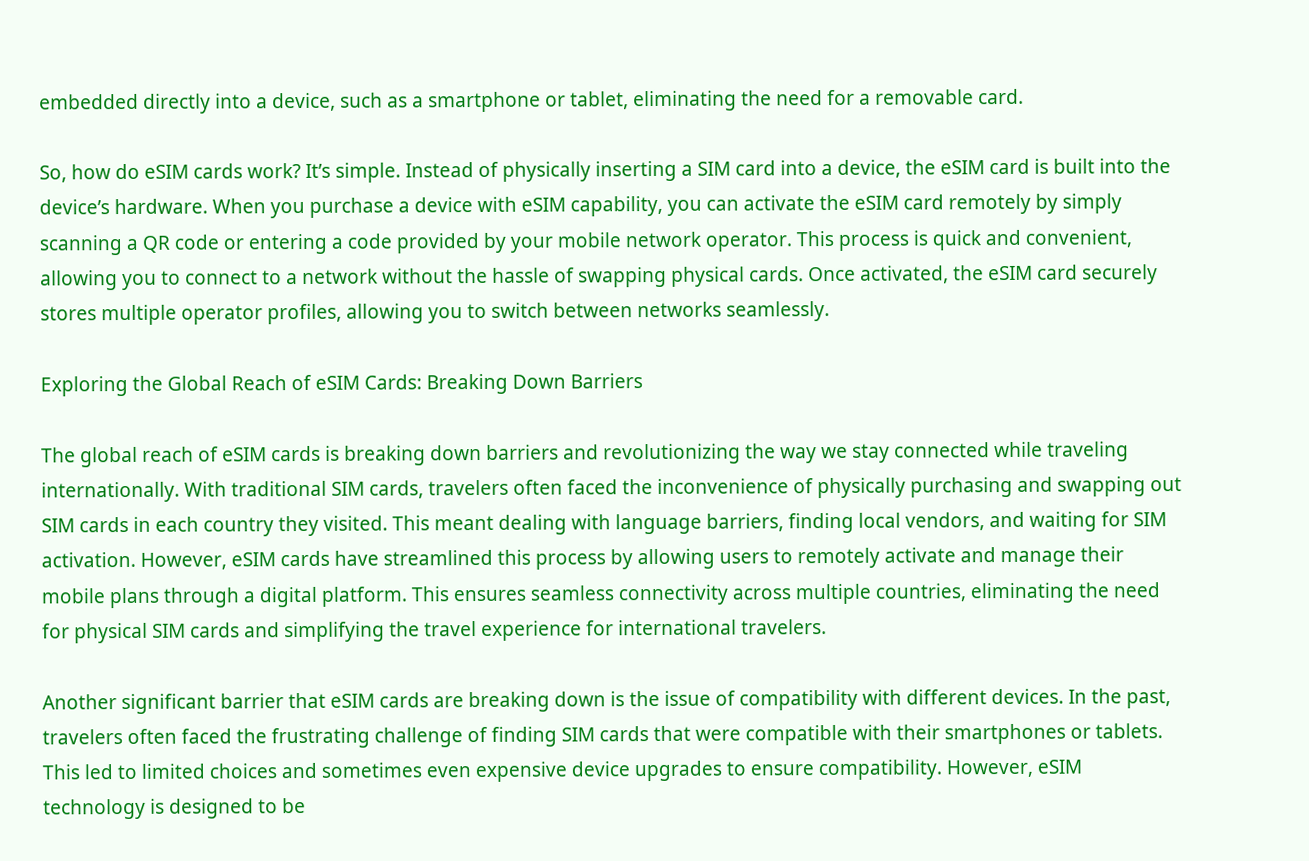embedded directly into a device, such as a smartphone or tablet, eliminating the need for a removable card.

So, how do eSIM cards work? It’s simple. Instead of physically inserting a SIM card into a device, the eSIM card is built into the device’s hardware. When you purchase a device with eSIM capability, you can activate the eSIM card remotely by simply scanning a QR code or entering a code provided by your mobile network operator. This process is quick and convenient, allowing you to connect to a network without the hassle of swapping physical cards. Once activated, the eSIM card securely stores multiple operator profiles, allowing you to switch between networks seamlessly.

Exploring the Global Reach of eSIM Cards: Breaking Down Barriers

The global reach of eSIM cards is breaking down barriers and revolutionizing the way we stay connected while traveling internationally. With traditional SIM cards, travelers often faced the inconvenience of physically purchasing and swapping out SIM cards in each country they visited. This meant dealing with language barriers, finding local vendors, and waiting for SIM activation. However, eSIM cards have streamlined this process by allowing users to remotely activate and manage their mobile plans through a digital platform. This ensures seamless connectivity across multiple countries, eliminating the need for physical SIM cards and simplifying the travel experience for international travelers.

Another significant barrier that eSIM cards are breaking down is the issue of compatibility with different devices. In the past, travelers often faced the frustrating challenge of finding SIM cards that were compatible with their smartphones or tablets. This led to limited choices and sometimes even expensive device upgrades to ensure compatibility. However, eSIM technology is designed to be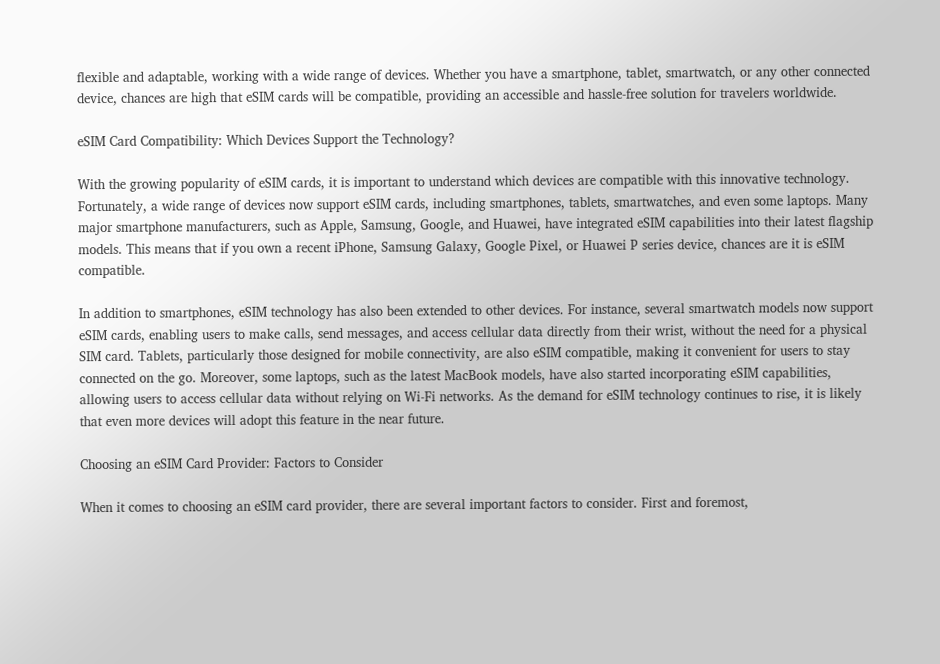flexible and adaptable, working with a wide range of devices. Whether you have a smartphone, tablet, smartwatch, or any other connected device, chances are high that eSIM cards will be compatible, providing an accessible and hassle-free solution for travelers worldwide.

eSIM Card Compatibility: Which Devices Support the Technology?

With the growing popularity of eSIM cards, it is important to understand which devices are compatible with this innovative technology. Fortunately, a wide range of devices now support eSIM cards, including smartphones, tablets, smartwatches, and even some laptops. Many major smartphone manufacturers, such as Apple, Samsung, Google, and Huawei, have integrated eSIM capabilities into their latest flagship models. This means that if you own a recent iPhone, Samsung Galaxy, Google Pixel, or Huawei P series device, chances are it is eSIM compatible.

In addition to smartphones, eSIM technology has also been extended to other devices. For instance, several smartwatch models now support eSIM cards, enabling users to make calls, send messages, and access cellular data directly from their wrist, without the need for a physical SIM card. Tablets, particularly those designed for mobile connectivity, are also eSIM compatible, making it convenient for users to stay connected on the go. Moreover, some laptops, such as the latest MacBook models, have also started incorporating eSIM capabilities, allowing users to access cellular data without relying on Wi-Fi networks. As the demand for eSIM technology continues to rise, it is likely that even more devices will adopt this feature in the near future.

Choosing an eSIM Card Provider: Factors to Consider

When it comes to choosing an eSIM card provider, there are several important factors to consider. First and foremost,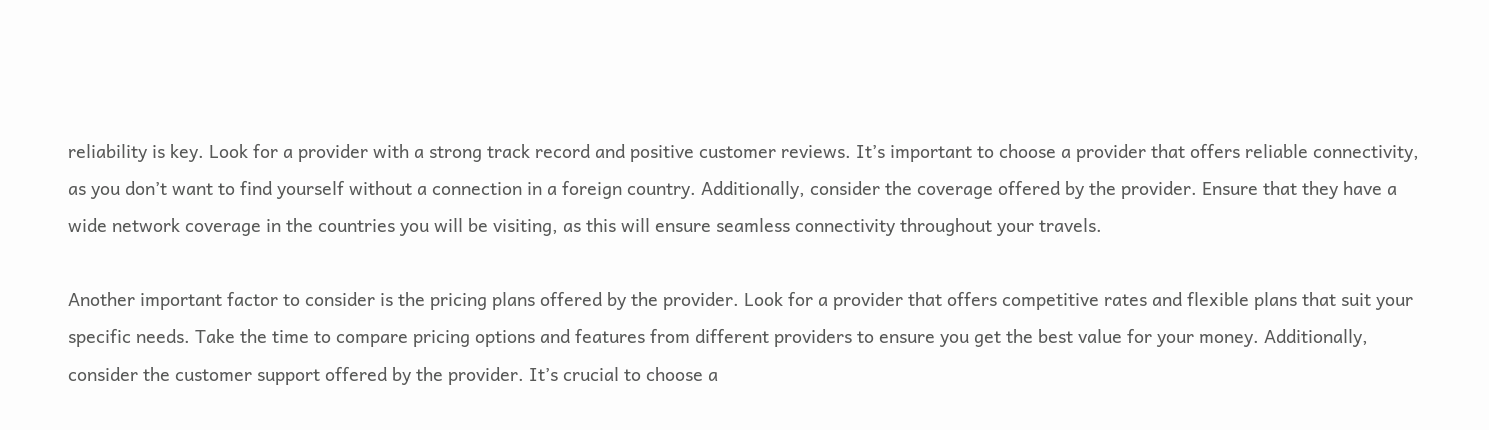reliability is key. Look for a provider with a strong track record and positive customer reviews. It’s important to choose a provider that offers reliable connectivity, as you don’t want to find yourself without a connection in a foreign country. Additionally, consider the coverage offered by the provider. Ensure that they have a wide network coverage in the countries you will be visiting, as this will ensure seamless connectivity throughout your travels.

Another important factor to consider is the pricing plans offered by the provider. Look for a provider that offers competitive rates and flexible plans that suit your specific needs. Take the time to compare pricing options and features from different providers to ensure you get the best value for your money. Additionally, consider the customer support offered by the provider. It’s crucial to choose a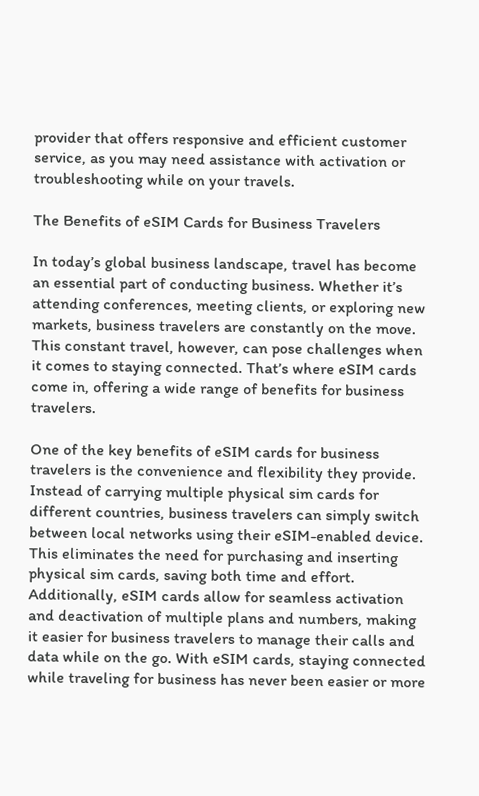provider that offers responsive and efficient customer service, as you may need assistance with activation or troubleshooting while on your travels.

The Benefits of eSIM Cards for Business Travelers

In today’s global business landscape, travel has become an essential part of conducting business. Whether it’s attending conferences, meeting clients, or exploring new markets, business travelers are constantly on the move. This constant travel, however, can pose challenges when it comes to staying connected. That’s where eSIM cards come in, offering a wide range of benefits for business travelers.

One of the key benefits of eSIM cards for business travelers is the convenience and flexibility they provide. Instead of carrying multiple physical sim cards for different countries, business travelers can simply switch between local networks using their eSIM-enabled device. This eliminates the need for purchasing and inserting physical sim cards, saving both time and effort. Additionally, eSIM cards allow for seamless activation and deactivation of multiple plans and numbers, making it easier for business travelers to manage their calls and data while on the go. With eSIM cards, staying connected while traveling for business has never been easier or more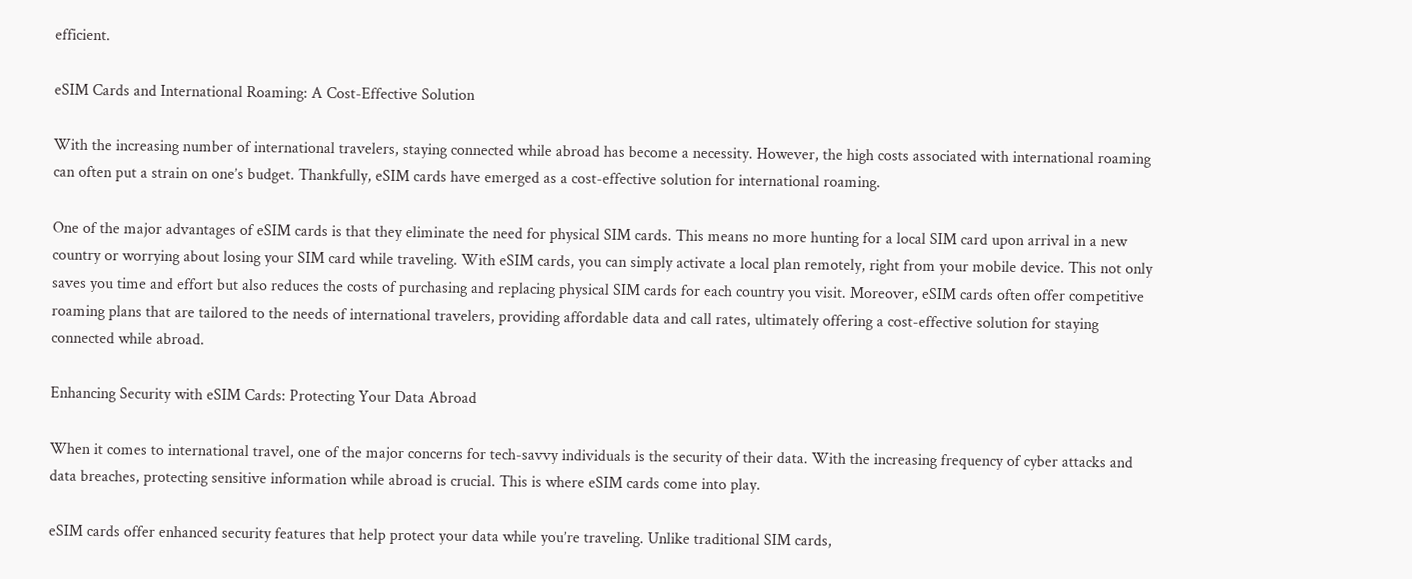efficient.

eSIM Cards and International Roaming: A Cost-Effective Solution

With the increasing number of international travelers, staying connected while abroad has become a necessity. However, the high costs associated with international roaming can often put a strain on one’s budget. Thankfully, eSIM cards have emerged as a cost-effective solution for international roaming.

One of the major advantages of eSIM cards is that they eliminate the need for physical SIM cards. This means no more hunting for a local SIM card upon arrival in a new country or worrying about losing your SIM card while traveling. With eSIM cards, you can simply activate a local plan remotely, right from your mobile device. This not only saves you time and effort but also reduces the costs of purchasing and replacing physical SIM cards for each country you visit. Moreover, eSIM cards often offer competitive roaming plans that are tailored to the needs of international travelers, providing affordable data and call rates, ultimately offering a cost-effective solution for staying connected while abroad.

Enhancing Security with eSIM Cards: Protecting Your Data Abroad

When it comes to international travel, one of the major concerns for tech-savvy individuals is the security of their data. With the increasing frequency of cyber attacks and data breaches, protecting sensitive information while abroad is crucial. This is where eSIM cards come into play.

eSIM cards offer enhanced security features that help protect your data while you’re traveling. Unlike traditional SIM cards,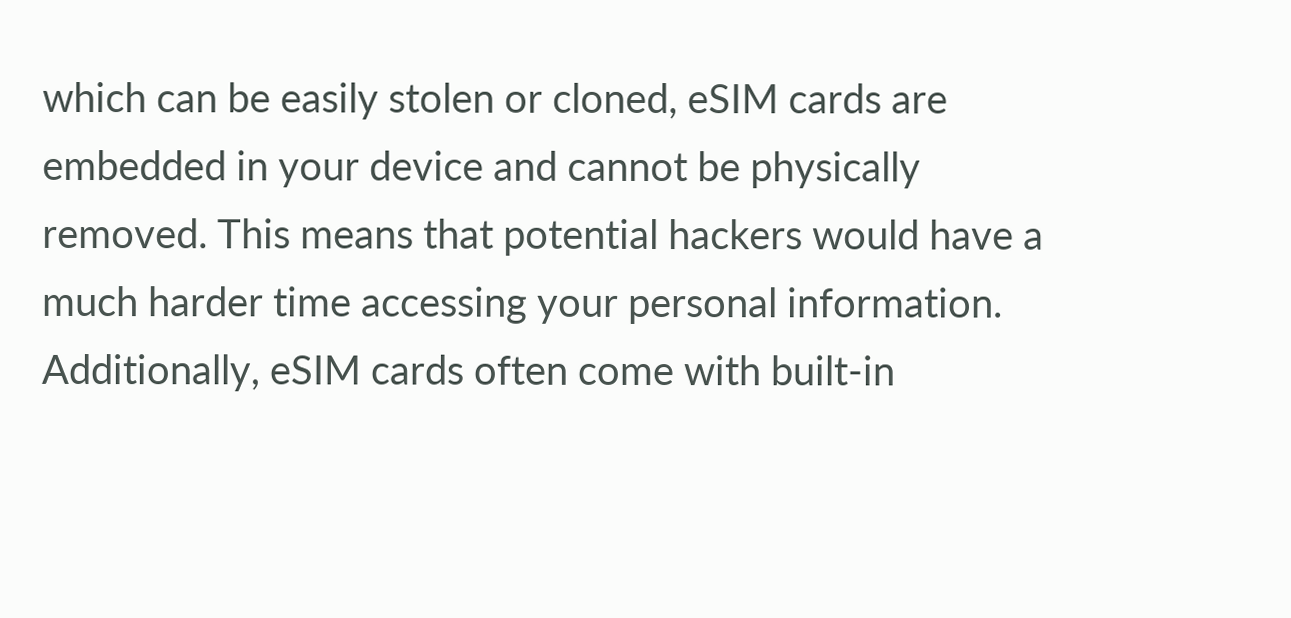which can be easily stolen or cloned, eSIM cards are embedded in your device and cannot be physically removed. This means that potential hackers would have a much harder time accessing your personal information. Additionally, eSIM cards often come with built-in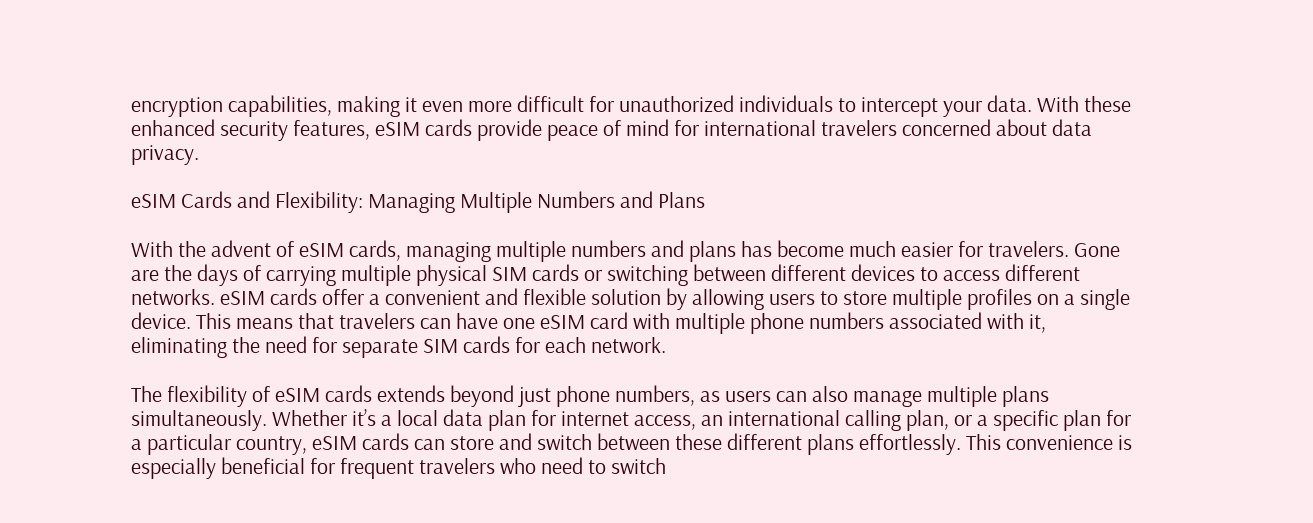encryption capabilities, making it even more difficult for unauthorized individuals to intercept your data. With these enhanced security features, eSIM cards provide peace of mind for international travelers concerned about data privacy.

eSIM Cards and Flexibility: Managing Multiple Numbers and Plans

With the advent of eSIM cards, managing multiple numbers and plans has become much easier for travelers. Gone are the days of carrying multiple physical SIM cards or switching between different devices to access different networks. eSIM cards offer a convenient and flexible solution by allowing users to store multiple profiles on a single device. This means that travelers can have one eSIM card with multiple phone numbers associated with it, eliminating the need for separate SIM cards for each network.

The flexibility of eSIM cards extends beyond just phone numbers, as users can also manage multiple plans simultaneously. Whether it’s a local data plan for internet access, an international calling plan, or a specific plan for a particular country, eSIM cards can store and switch between these different plans effortlessly. This convenience is especially beneficial for frequent travelers who need to switch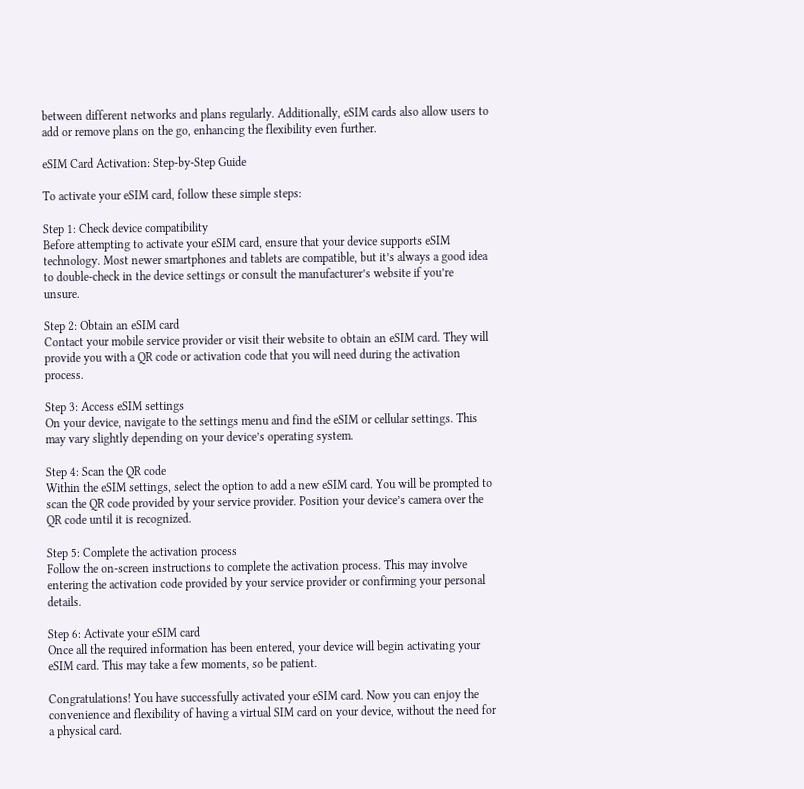between different networks and plans regularly. Additionally, eSIM cards also allow users to add or remove plans on the go, enhancing the flexibility even further.

eSIM Card Activation: Step-by-Step Guide

To activate your eSIM card, follow these simple steps:

Step 1: Check device compatibility
Before attempting to activate your eSIM card, ensure that your device supports eSIM technology. Most newer smartphones and tablets are compatible, but it’s always a good idea to double-check in the device settings or consult the manufacturer’s website if you’re unsure.

Step 2: Obtain an eSIM card
Contact your mobile service provider or visit their website to obtain an eSIM card. They will provide you with a QR code or activation code that you will need during the activation process.

Step 3: Access eSIM settings
On your device, navigate to the settings menu and find the eSIM or cellular settings. This may vary slightly depending on your device’s operating system.

Step 4: Scan the QR code
Within the eSIM settings, select the option to add a new eSIM card. You will be prompted to scan the QR code provided by your service provider. Position your device’s camera over the QR code until it is recognized.

Step 5: Complete the activation process
Follow the on-screen instructions to complete the activation process. This may involve entering the activation code provided by your service provider or confirming your personal details.

Step 6: Activate your eSIM card
Once all the required information has been entered, your device will begin activating your eSIM card. This may take a few moments, so be patient.

Congratulations! You have successfully activated your eSIM card. Now you can enjoy the convenience and flexibility of having a virtual SIM card on your device, without the need for a physical card.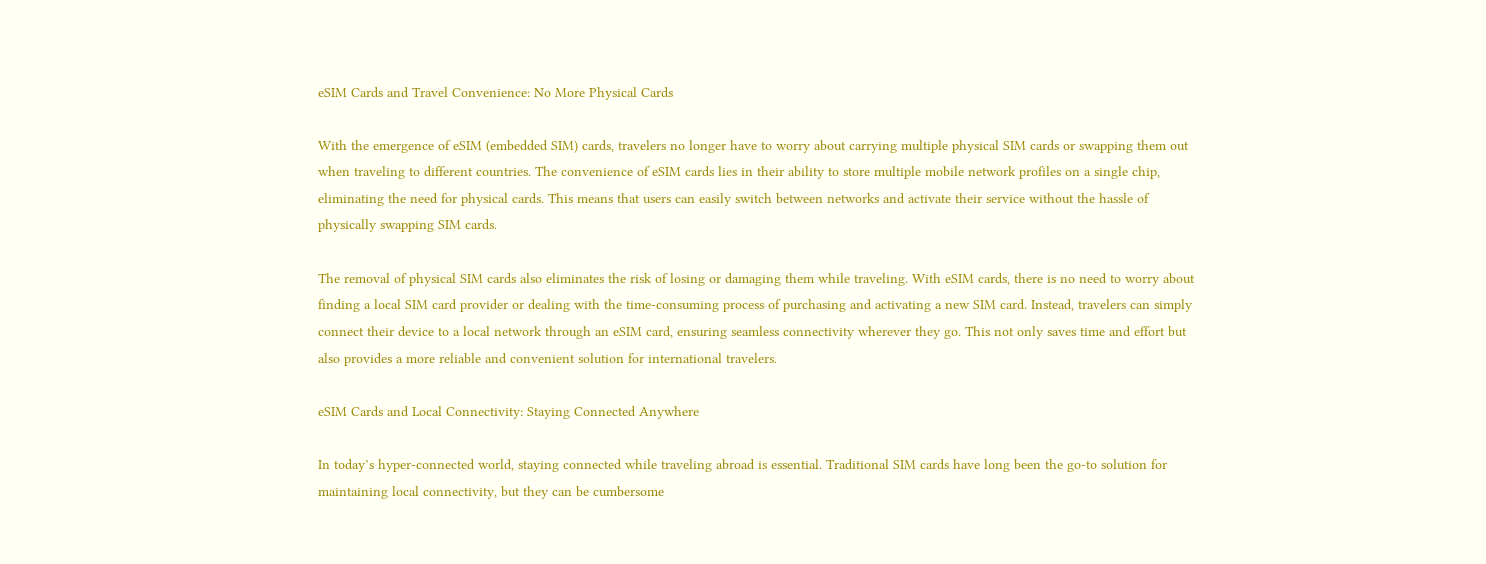eSIM Cards and Travel Convenience: No More Physical Cards

With the emergence of eSIM (embedded SIM) cards, travelers no longer have to worry about carrying multiple physical SIM cards or swapping them out when traveling to different countries. The convenience of eSIM cards lies in their ability to store multiple mobile network profiles on a single chip, eliminating the need for physical cards. This means that users can easily switch between networks and activate their service without the hassle of physically swapping SIM cards.

The removal of physical SIM cards also eliminates the risk of losing or damaging them while traveling. With eSIM cards, there is no need to worry about finding a local SIM card provider or dealing with the time-consuming process of purchasing and activating a new SIM card. Instead, travelers can simply connect their device to a local network through an eSIM card, ensuring seamless connectivity wherever they go. This not only saves time and effort but also provides a more reliable and convenient solution for international travelers.

eSIM Cards and Local Connectivity: Staying Connected Anywhere

In today’s hyper-connected world, staying connected while traveling abroad is essential. Traditional SIM cards have long been the go-to solution for maintaining local connectivity, but they can be cumbersome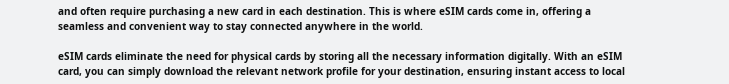and often require purchasing a new card in each destination. This is where eSIM cards come in, offering a seamless and convenient way to stay connected anywhere in the world.

eSIM cards eliminate the need for physical cards by storing all the necessary information digitally. With an eSIM card, you can simply download the relevant network profile for your destination, ensuring instant access to local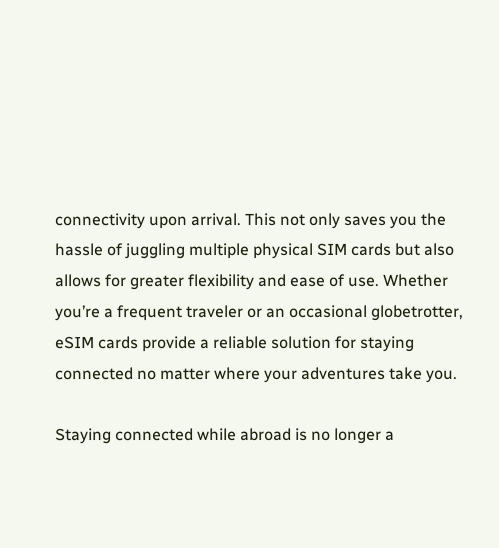connectivity upon arrival. This not only saves you the hassle of juggling multiple physical SIM cards but also allows for greater flexibility and ease of use. Whether you’re a frequent traveler or an occasional globetrotter, eSIM cards provide a reliable solution for staying connected no matter where your adventures take you.

Staying connected while abroad is no longer a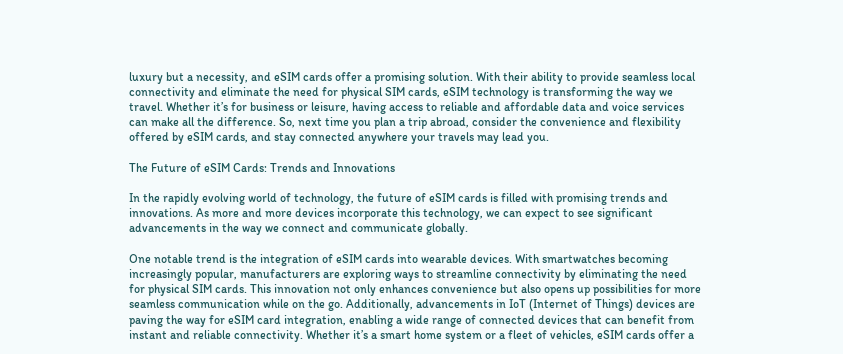luxury but a necessity, and eSIM cards offer a promising solution. With their ability to provide seamless local connectivity and eliminate the need for physical SIM cards, eSIM technology is transforming the way we travel. Whether it’s for business or leisure, having access to reliable and affordable data and voice services can make all the difference. So, next time you plan a trip abroad, consider the convenience and flexibility offered by eSIM cards, and stay connected anywhere your travels may lead you.

The Future of eSIM Cards: Trends and Innovations

In the rapidly evolving world of technology, the future of eSIM cards is filled with promising trends and innovations. As more and more devices incorporate this technology, we can expect to see significant advancements in the way we connect and communicate globally.

One notable trend is the integration of eSIM cards into wearable devices. With smartwatches becoming increasingly popular, manufacturers are exploring ways to streamline connectivity by eliminating the need for physical SIM cards. This innovation not only enhances convenience but also opens up possibilities for more seamless communication while on the go. Additionally, advancements in IoT (Internet of Things) devices are paving the way for eSIM card integration, enabling a wide range of connected devices that can benefit from instant and reliable connectivity. Whether it’s a smart home system or a fleet of vehicles, eSIM cards offer a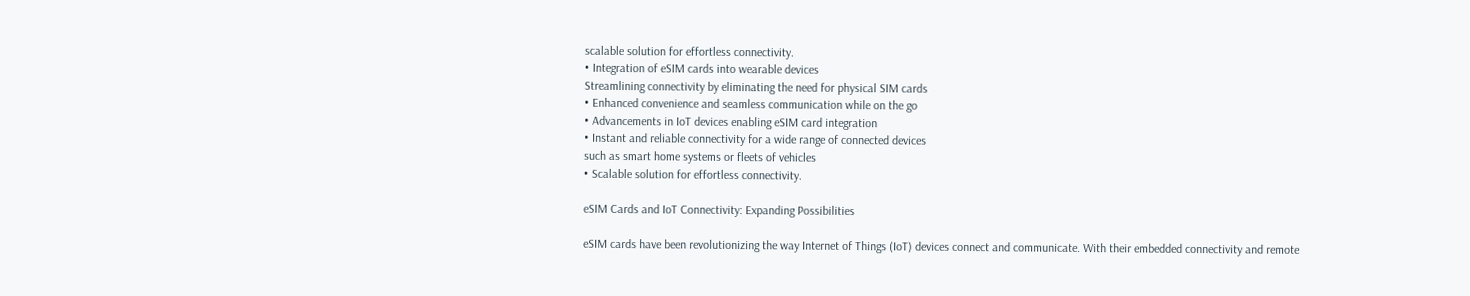scalable solution for effortless connectivity.
• Integration of eSIM cards into wearable devices
Streamlining connectivity by eliminating the need for physical SIM cards
• Enhanced convenience and seamless communication while on the go
• Advancements in IoT devices enabling eSIM card integration
• Instant and reliable connectivity for a wide range of connected devices
such as smart home systems or fleets of vehicles
• Scalable solution for effortless connectivity.

eSIM Cards and IoT Connectivity: Expanding Possibilities

eSIM cards have been revolutionizing the way Internet of Things (IoT) devices connect and communicate. With their embedded connectivity and remote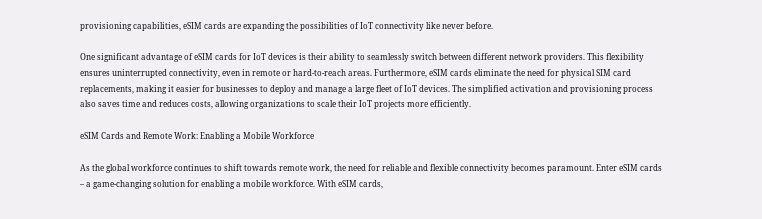provisioning capabilities, eSIM cards are expanding the possibilities of IoT connectivity like never before.

One significant advantage of eSIM cards for IoT devices is their ability to seamlessly switch between different network providers. This flexibility ensures uninterrupted connectivity, even in remote or hard-to-reach areas. Furthermore, eSIM cards eliminate the need for physical SIM card replacements, making it easier for businesses to deploy and manage a large fleet of IoT devices. The simplified activation and provisioning process also saves time and reduces costs, allowing organizations to scale their IoT projects more efficiently.

eSIM Cards and Remote Work: Enabling a Mobile Workforce

As the global workforce continues to shift towards remote work, the need for reliable and flexible connectivity becomes paramount. Enter eSIM cards – a game-changing solution for enabling a mobile workforce. With eSIM cards,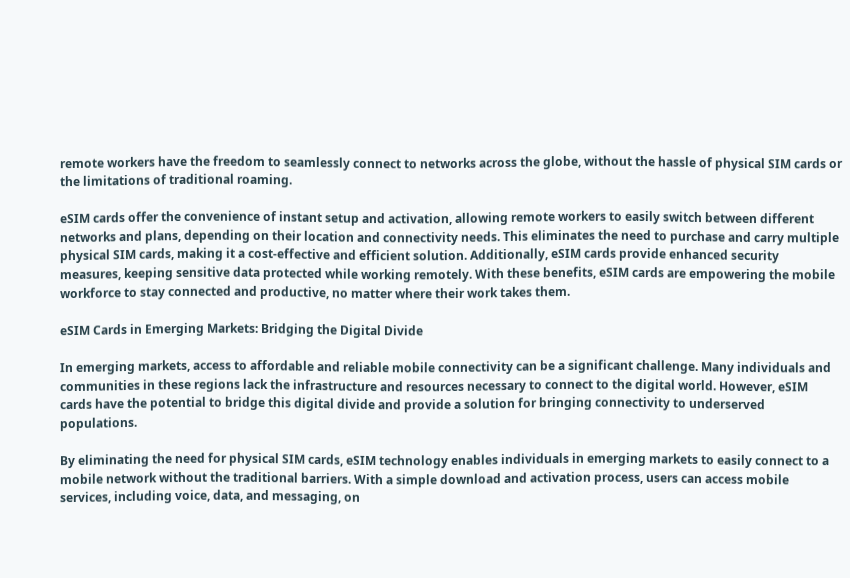remote workers have the freedom to seamlessly connect to networks across the globe, without the hassle of physical SIM cards or the limitations of traditional roaming.

eSIM cards offer the convenience of instant setup and activation, allowing remote workers to easily switch between different networks and plans, depending on their location and connectivity needs. This eliminates the need to purchase and carry multiple physical SIM cards, making it a cost-effective and efficient solution. Additionally, eSIM cards provide enhanced security measures, keeping sensitive data protected while working remotely. With these benefits, eSIM cards are empowering the mobile workforce to stay connected and productive, no matter where their work takes them.

eSIM Cards in Emerging Markets: Bridging the Digital Divide

In emerging markets, access to affordable and reliable mobile connectivity can be a significant challenge. Many individuals and communities in these regions lack the infrastructure and resources necessary to connect to the digital world. However, eSIM cards have the potential to bridge this digital divide and provide a solution for bringing connectivity to underserved populations.

By eliminating the need for physical SIM cards, eSIM technology enables individuals in emerging markets to easily connect to a mobile network without the traditional barriers. With a simple download and activation process, users can access mobile services, including voice, data, and messaging, on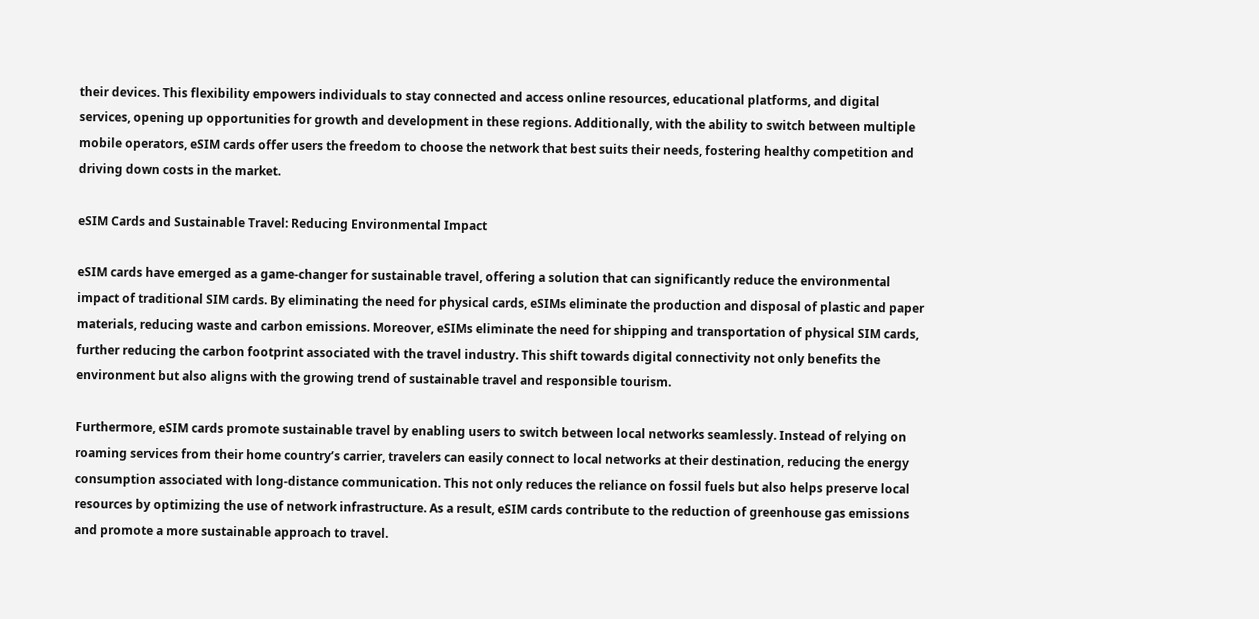their devices. This flexibility empowers individuals to stay connected and access online resources, educational platforms, and digital services, opening up opportunities for growth and development in these regions. Additionally, with the ability to switch between multiple mobile operators, eSIM cards offer users the freedom to choose the network that best suits their needs, fostering healthy competition and driving down costs in the market.

eSIM Cards and Sustainable Travel: Reducing Environmental Impact

eSIM cards have emerged as a game-changer for sustainable travel, offering a solution that can significantly reduce the environmental impact of traditional SIM cards. By eliminating the need for physical cards, eSIMs eliminate the production and disposal of plastic and paper materials, reducing waste and carbon emissions. Moreover, eSIMs eliminate the need for shipping and transportation of physical SIM cards, further reducing the carbon footprint associated with the travel industry. This shift towards digital connectivity not only benefits the environment but also aligns with the growing trend of sustainable travel and responsible tourism.

Furthermore, eSIM cards promote sustainable travel by enabling users to switch between local networks seamlessly. Instead of relying on roaming services from their home country’s carrier, travelers can easily connect to local networks at their destination, reducing the energy consumption associated with long-distance communication. This not only reduces the reliance on fossil fuels but also helps preserve local resources by optimizing the use of network infrastructure. As a result, eSIM cards contribute to the reduction of greenhouse gas emissions and promote a more sustainable approach to travel.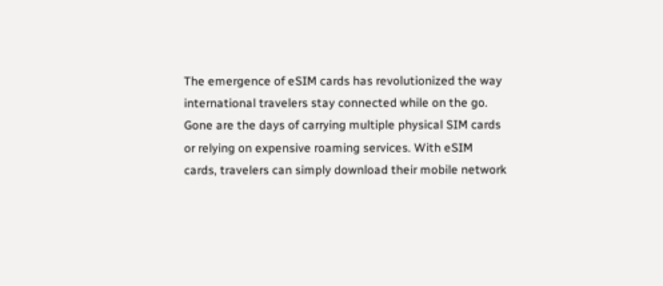The emergence of eSIM cards has revolutionized the way international travelers stay connected while on the go. Gone are the days of carrying multiple physical SIM cards or relying on expensive roaming services. With eSIM cards, travelers can simply download their mobile network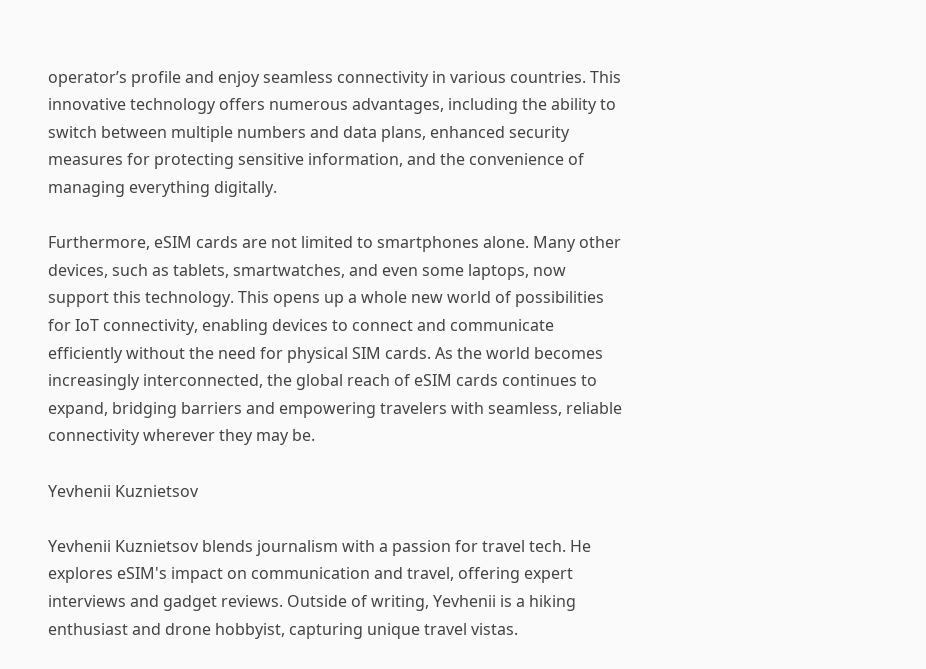operator’s profile and enjoy seamless connectivity in various countries. This innovative technology offers numerous advantages, including the ability to switch between multiple numbers and data plans, enhanced security measures for protecting sensitive information, and the convenience of managing everything digitally.

Furthermore, eSIM cards are not limited to smartphones alone. Many other devices, such as tablets, smartwatches, and even some laptops, now support this technology. This opens up a whole new world of possibilities for IoT connectivity, enabling devices to connect and communicate efficiently without the need for physical SIM cards. As the world becomes increasingly interconnected, the global reach of eSIM cards continues to expand, bridging barriers and empowering travelers with seamless, reliable connectivity wherever they may be.

Yevhenii Kuznietsov

Yevhenii Kuznietsov blends journalism with a passion for travel tech. He explores eSIM's impact on communication and travel, offering expert interviews and gadget reviews. Outside of writing, Yevhenii is a hiking enthusiast and drone hobbyist, capturing unique travel vistas.